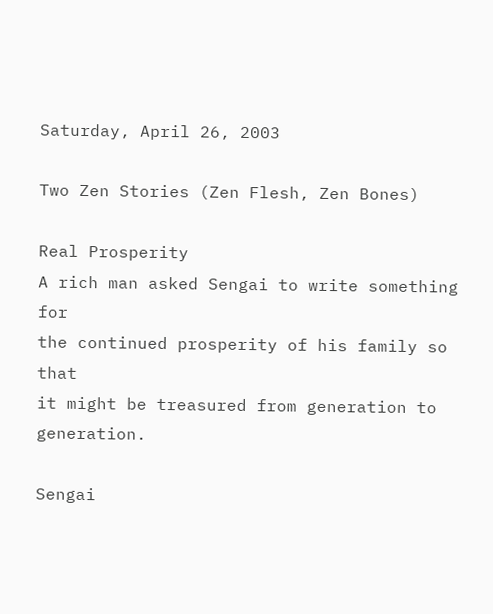Saturday, April 26, 2003

Two Zen Stories (Zen Flesh, Zen Bones)

Real Prosperity
A rich man asked Sengai to write something for
the continued prosperity of his family so that
it might be treasured from generation to generation.

Sengai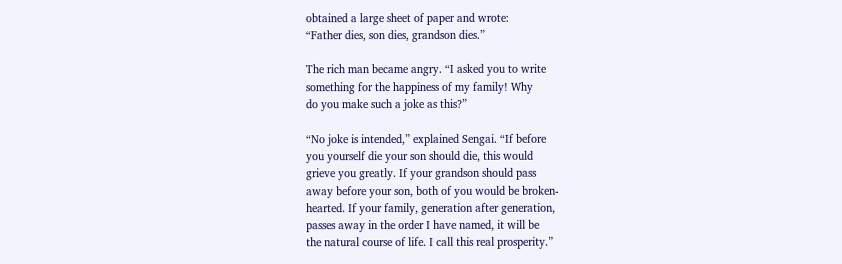obtained a large sheet of paper and wrote:
“Father dies, son dies, grandson dies.”

The rich man became angry. “I asked you to write
something for the happiness of my family! Why
do you make such a joke as this?”

“No joke is intended,” explained Sengai. “If before
you yourself die your son should die, this would
grieve you greatly. If your grandson should pass
away before your son, both of you would be broken-
hearted. If your family, generation after generation,
passes away in the order I have named, it will be
the natural course of life. I call this real prosperity.”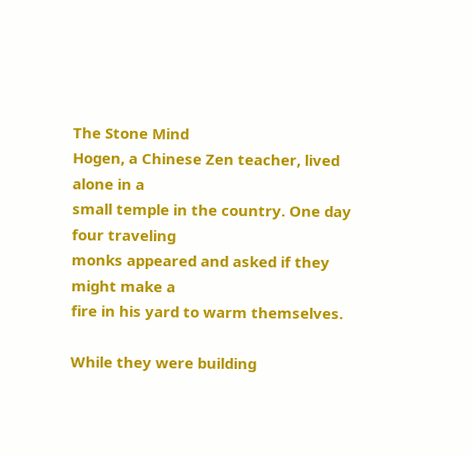The Stone Mind
Hogen, a Chinese Zen teacher, lived alone in a
small temple in the country. One day four traveling
monks appeared and asked if they might make a
fire in his yard to warm themselves.

While they were building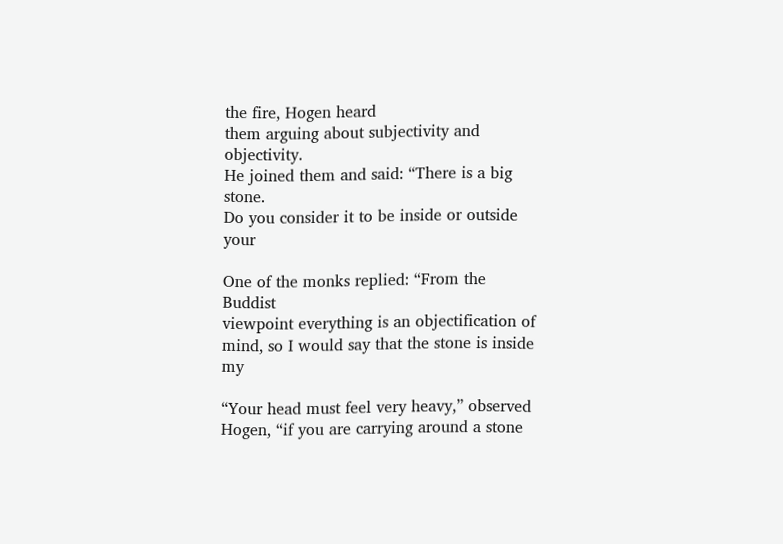the fire, Hogen heard
them arguing about subjectivity and objectivity.
He joined them and said: “There is a big stone.
Do you consider it to be inside or outside your

One of the monks replied: “From the Buddist
viewpoint everything is an objectification of
mind, so I would say that the stone is inside my

“Your head must feel very heavy,” observed
Hogen, “if you are carrying around a stone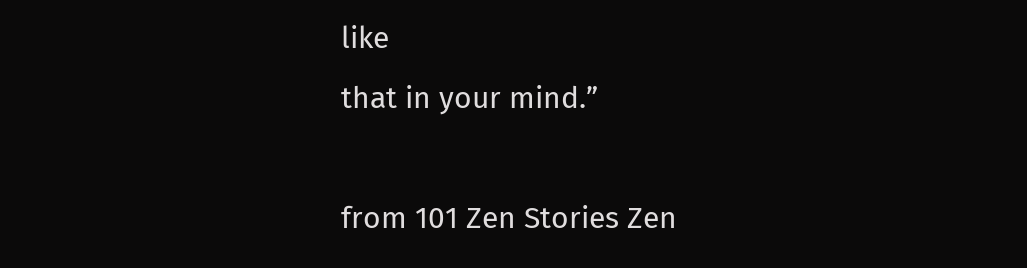like
that in your mind.”

from 101 Zen Stories Zen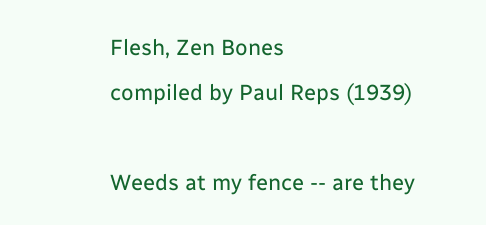Flesh, Zen Bones
compiled by Paul Reps (1939)

Weeds at my fence -- are they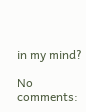in my mind?

No comments: